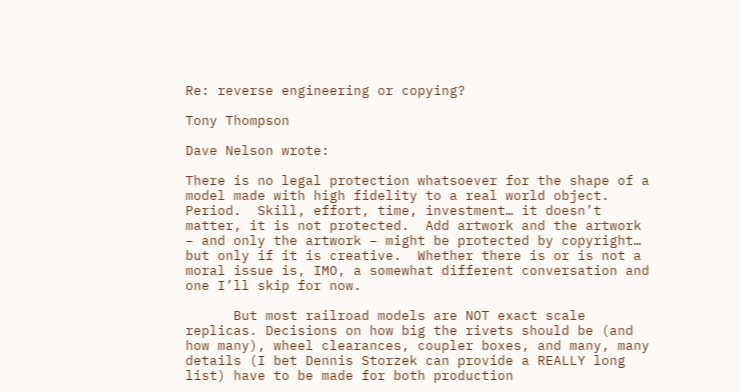Re: reverse engineering or copying?

Tony Thompson

Dave Nelson wrote:

There is no legal protection whatsoever for the shape of a model made with high fidelity to a real world object.  Period.  Skill, effort, time, investment… it doesn’t matter, it is not protected.  Add artwork and the artwork – and only the artwork – might be protected by copyright… but only if it is creative.  Whether there is or is not a moral issue is, IMO, a somewhat different conversation and one I’ll skip for now.

      But most railroad models are NOT exact scale replicas. Decisions on how big the rivets should be (and how many), wheel clearances, coupler boxes, and many, many details (I bet Dennis Storzek can provide a REALLY long list) have to be made for both production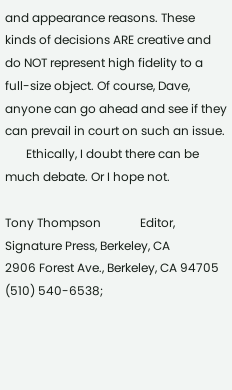and appearance reasons. These kinds of decisions ARE creative and do NOT represent high fidelity to a full-size object. Of course, Dave, anyone can go ahead and see if they can prevail in court on such an issue.
       Ethically, I doubt there can be much debate. Or I hope not.

Tony Thompson             Editor, Signature Press, Berkeley, CA
2906 Forest Ave., Berkeley, CA 94705
(510) 540-6538;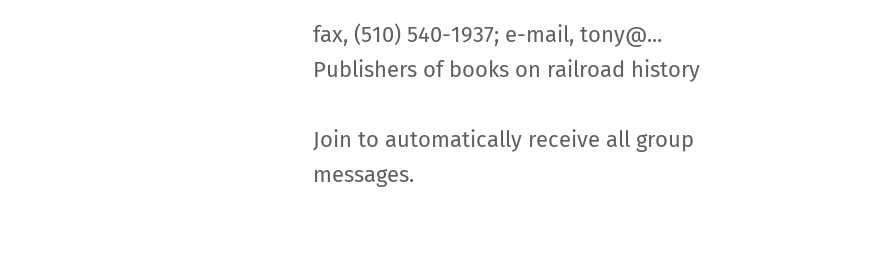fax, (510) 540-1937; e-mail, tony@...
Publishers of books on railroad history

Join to automatically receive all group messages.